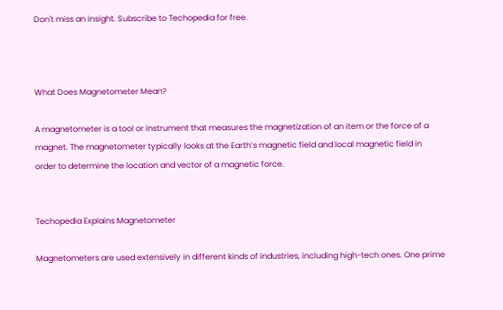Don't miss an insight. Subscribe to Techopedia for free.



What Does Magnetometer Mean?

A magnetometer is a tool or instrument that measures the magnetization of an item or the force of a magnet. The magnetometer typically looks at the Earth’s magnetic field and local magnetic field in order to determine the location and vector of a magnetic force.


Techopedia Explains Magnetometer

Magnetometers are used extensively in different kinds of industries, including high-tech ones. One prime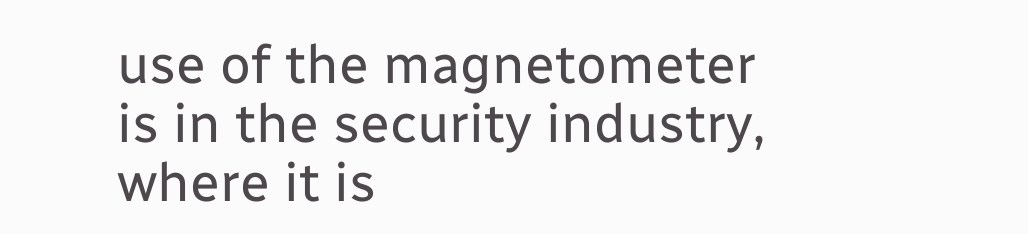use of the magnetometer is in the security industry, where it is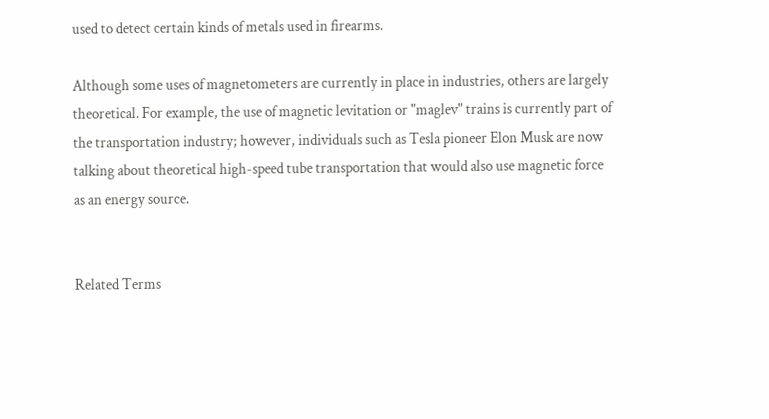used to detect certain kinds of metals used in firearms.

Although some uses of magnetometers are currently in place in industries, others are largely theoretical. For example, the use of magnetic levitation or "maglev" trains is currently part of the transportation industry; however, individuals such as Tesla pioneer Elon Musk are now talking about theoretical high-speed tube transportation that would also use magnetic force as an energy source.


Related Terms